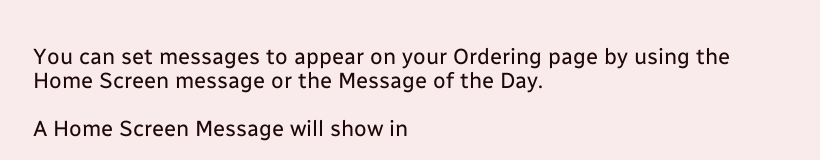You can set messages to appear on your Ordering page by using the Home Screen message or the Message of the Day.

A Home Screen Message will show in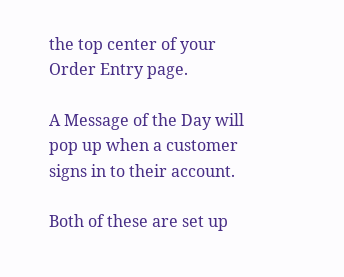the top center of your Order Entry page.

A Message of the Day will pop up when a customer signs in to their account.

Both of these are set up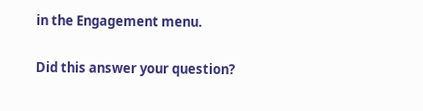in the Engagement menu.

Did this answer your question?